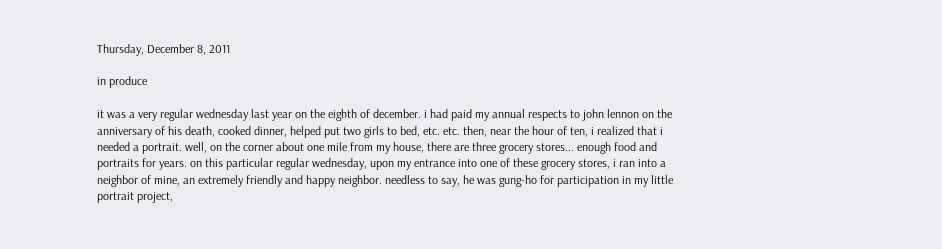Thursday, December 8, 2011

in produce

it was a very regular wednesday last year on the eighth of december. i had paid my annual respects to john lennon on the anniversary of his death, cooked dinner, helped put two girls to bed, etc. etc. then, near the hour of ten, i realized that i needed a portrait. well, on the corner about one mile from my house, there are three grocery stores... enough food and portraits for years. on this particular regular wednesday, upon my entrance into one of these grocery stores, i ran into a neighbor of mine, an extremely friendly and happy neighbor. needless to say, he was gung-ho for participation in my little portrait project,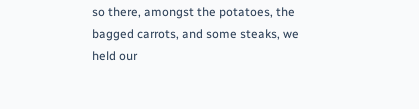so there, amongst the potatoes, the bagged carrots, and some steaks, we held our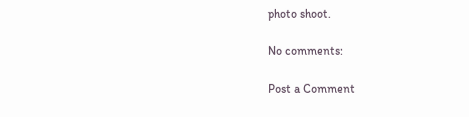photo shoot.

No comments:

Post a Comment